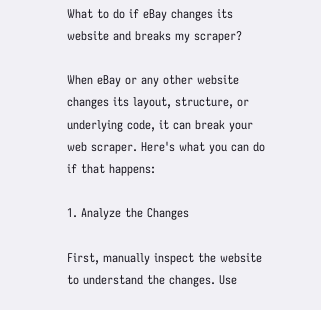What to do if eBay changes its website and breaks my scraper?

When eBay or any other website changes its layout, structure, or underlying code, it can break your web scraper. Here's what you can do if that happens:

1. Analyze the Changes

First, manually inspect the website to understand the changes. Use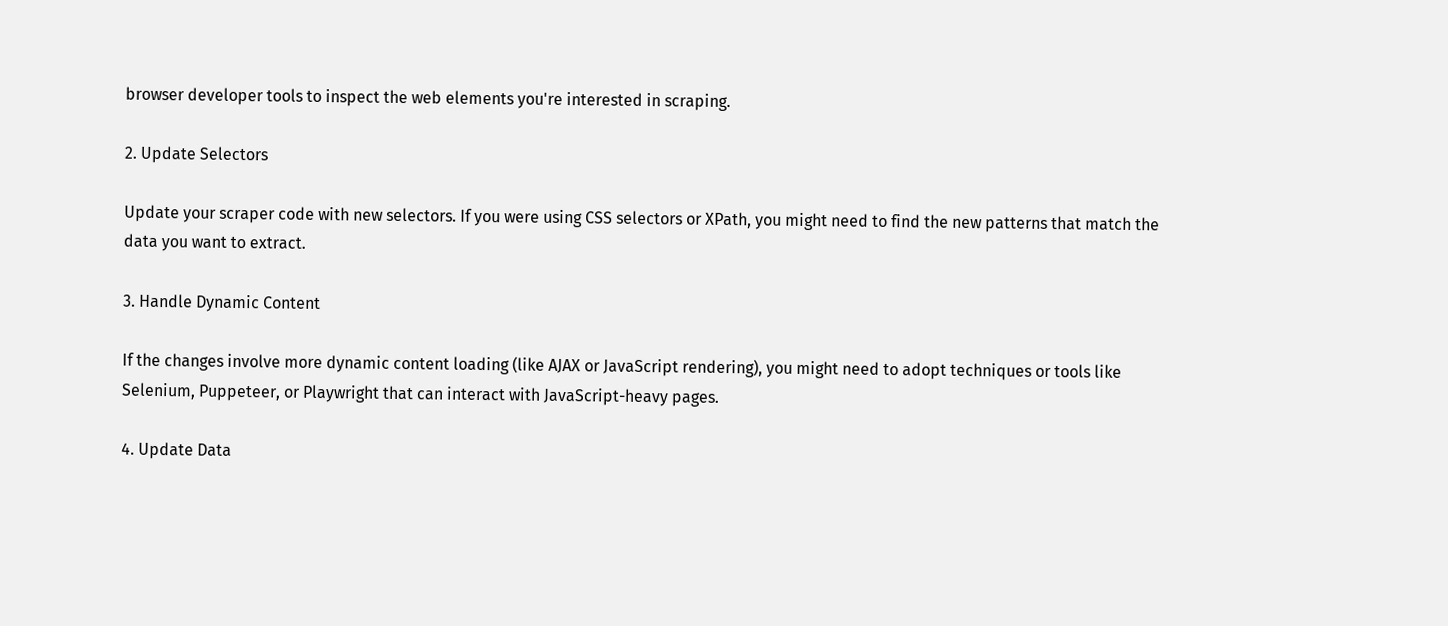browser developer tools to inspect the web elements you're interested in scraping.

2. Update Selectors

Update your scraper code with new selectors. If you were using CSS selectors or XPath, you might need to find the new patterns that match the data you want to extract.

3. Handle Dynamic Content

If the changes involve more dynamic content loading (like AJAX or JavaScript rendering), you might need to adopt techniques or tools like Selenium, Puppeteer, or Playwright that can interact with JavaScript-heavy pages.

4. Update Data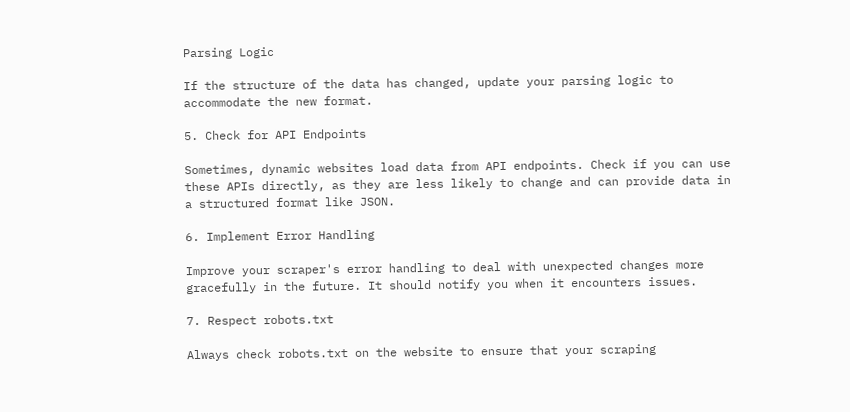Parsing Logic

If the structure of the data has changed, update your parsing logic to accommodate the new format.

5. Check for API Endpoints

Sometimes, dynamic websites load data from API endpoints. Check if you can use these APIs directly, as they are less likely to change and can provide data in a structured format like JSON.

6. Implement Error Handling

Improve your scraper's error handling to deal with unexpected changes more gracefully in the future. It should notify you when it encounters issues.

7. Respect robots.txt

Always check robots.txt on the website to ensure that your scraping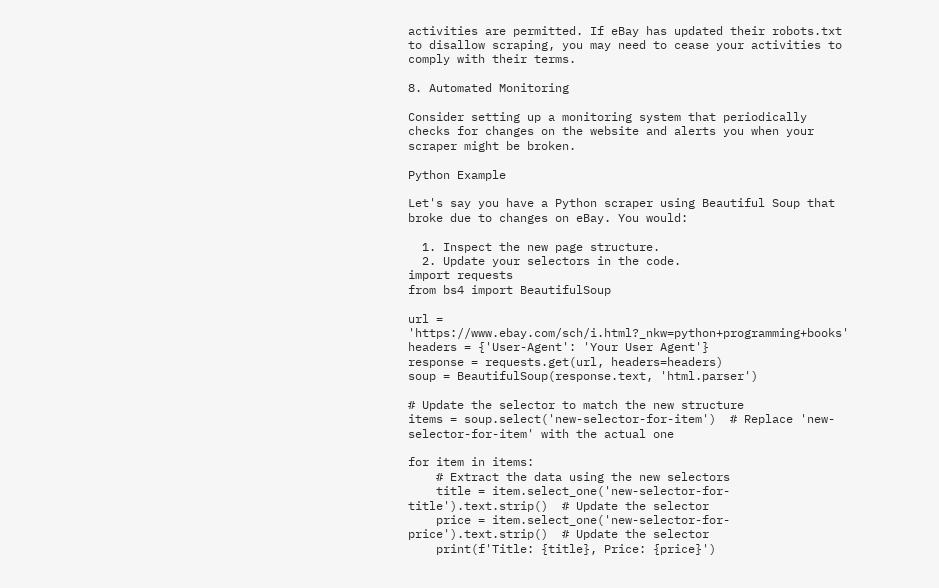activities are permitted. If eBay has updated their robots.txt to disallow scraping, you may need to cease your activities to comply with their terms.

8. Automated Monitoring

Consider setting up a monitoring system that periodically checks for changes on the website and alerts you when your scraper might be broken.

Python Example

Let's say you have a Python scraper using Beautiful Soup that broke due to changes on eBay. You would:

  1. Inspect the new page structure.
  2. Update your selectors in the code.
import requests
from bs4 import BeautifulSoup

url = 'https://www.ebay.com/sch/i.html?_nkw=python+programming+books'
headers = {'User-Agent': 'Your User Agent'}
response = requests.get(url, headers=headers)
soup = BeautifulSoup(response.text, 'html.parser')

# Update the selector to match the new structure
items = soup.select('new-selector-for-item')  # Replace 'new-selector-for-item' with the actual one

for item in items:
    # Extract the data using the new selectors
    title = item.select_one('new-selector-for-title').text.strip()  # Update the selector
    price = item.select_one('new-selector-for-price').text.strip()  # Update the selector
    print(f'Title: {title}, Price: {price}')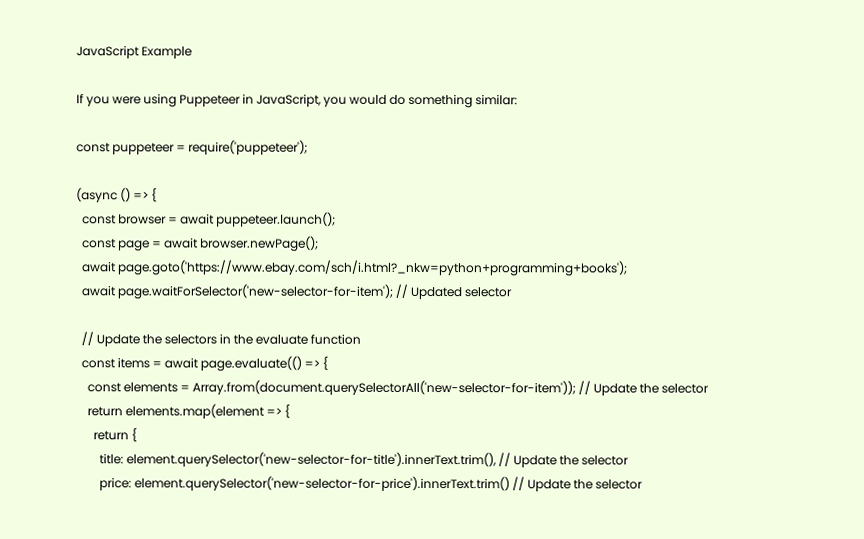JavaScript Example

If you were using Puppeteer in JavaScript, you would do something similar:

const puppeteer = require('puppeteer');

(async () => {
  const browser = await puppeteer.launch();
  const page = await browser.newPage();
  await page.goto('https://www.ebay.com/sch/i.html?_nkw=python+programming+books');
  await page.waitForSelector('new-selector-for-item'); // Updated selector

  // Update the selectors in the evaluate function
  const items = await page.evaluate(() => {
    const elements = Array.from(document.querySelectorAll('new-selector-for-item')); // Update the selector
    return elements.map(element => {
      return {
        title: element.querySelector('new-selector-for-title').innerText.trim(), // Update the selector
        price: element.querySelector('new-selector-for-price').innerText.trim() // Update the selector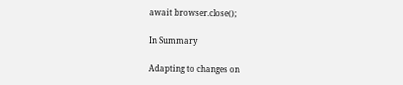await browser.close();

In Summary

Adapting to changes on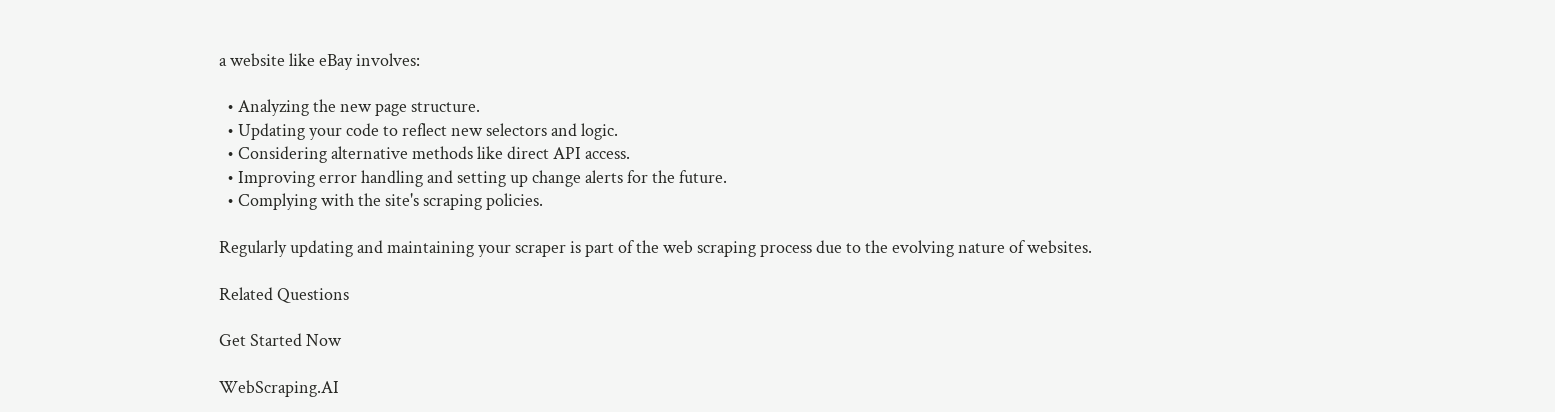a website like eBay involves:

  • Analyzing the new page structure.
  • Updating your code to reflect new selectors and logic.
  • Considering alternative methods like direct API access.
  • Improving error handling and setting up change alerts for the future.
  • Complying with the site's scraping policies.

Regularly updating and maintaining your scraper is part of the web scraping process due to the evolving nature of websites.

Related Questions

Get Started Now

WebScraping.AI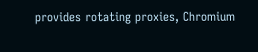provides rotating proxies, Chromium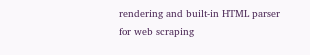rendering and built-in HTML parser for web scraping